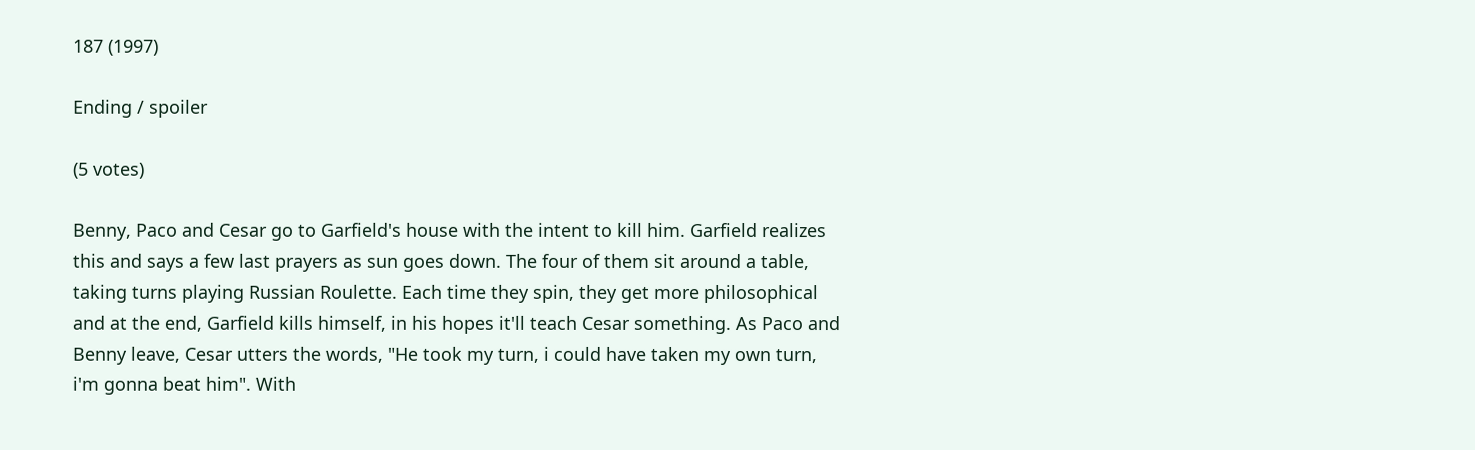187 (1997)

Ending / spoiler

(5 votes)

Benny, Paco and Cesar go to Garfield's house with the intent to kill him. Garfield realizes this and says a few last prayers as sun goes down. The four of them sit around a table, taking turns playing Russian Roulette. Each time they spin, they get more philosophical and at the end, Garfield kills himself, in his hopes it'll teach Cesar something. As Paco and Benny leave, Cesar utters the words, "He took my turn, i could have taken my own turn, i'm gonna beat him". With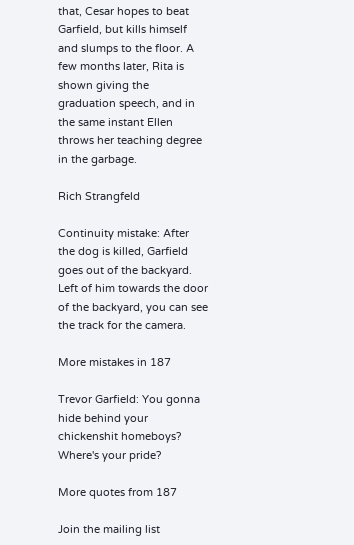that, Cesar hopes to beat Garfield, but kills himself and slumps to the floor. A few months later, Rita is shown giving the graduation speech, and in the same instant Ellen throws her teaching degree in the garbage.

Rich Strangfeld

Continuity mistake: After the dog is killed, Garfield goes out of the backyard. Left of him towards the door of the backyard, you can see the track for the camera.

More mistakes in 187

Trevor Garfield: You gonna hide behind your chickenshit homeboys? Where's your pride?

More quotes from 187

Join the mailing list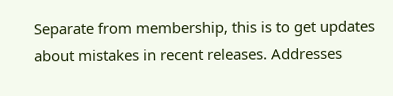Separate from membership, this is to get updates about mistakes in recent releases. Addresses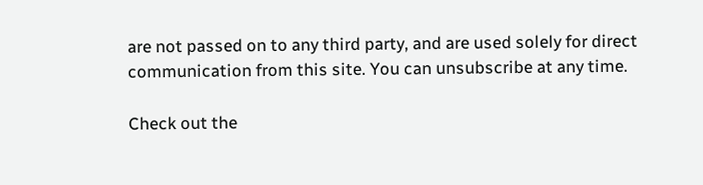are not passed on to any third party, and are used solely for direct communication from this site. You can unsubscribe at any time.

Check out the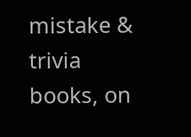mistake & trivia books, on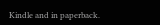Kindle and in paperback.